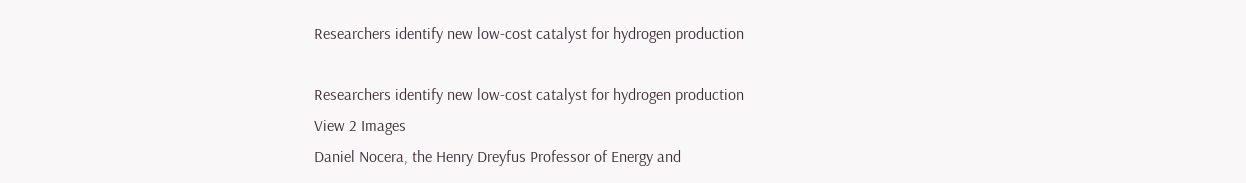Researchers identify new low-cost catalyst for hydrogen production

Researchers identify new low-cost catalyst for hydrogen production
View 2 Images
Daniel Nocera, the Henry Dreyfus Professor of Energy and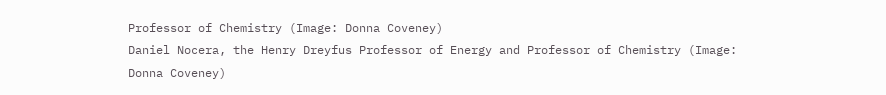Professor of Chemistry (Image: Donna Coveney)
Daniel Nocera, the Henry Dreyfus Professor of Energy and Professor of Chemistry (Image: Donna Coveney)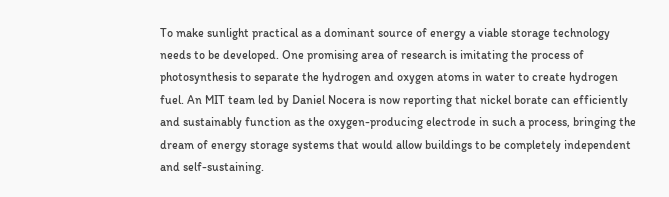To make sunlight practical as a dominant source of energy a viable storage technology needs to be developed. One promising area of research is imitating the process of photosynthesis to separate the hydrogen and oxygen atoms in water to create hydrogen fuel. An MIT team led by Daniel Nocera is now reporting that nickel borate can efficiently and sustainably function as the oxygen-producing electrode in such a process, bringing the dream of energy storage systems that would allow buildings to be completely independent and self-sustaining.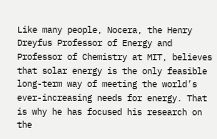Like many people, Nocera, the Henry Dreyfus Professor of Energy and Professor of Chemistry at MIT, believes that solar energy is the only feasible long-term way of meeting the world’s ever-increasing needs for energy. That is why he has focused his research on the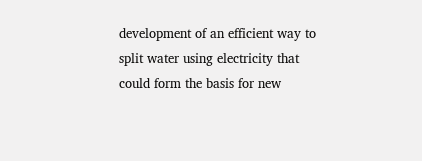development of an efficient way to split water using electricity that could form the basis for new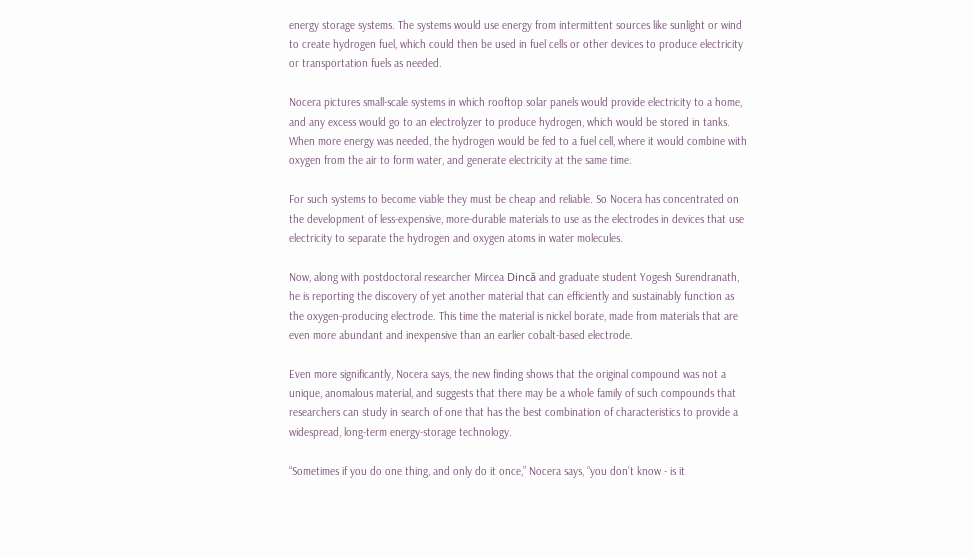energy storage systems. The systems would use energy from intermittent sources like sunlight or wind to create hydrogen fuel, which could then be used in fuel cells or other devices to produce electricity or transportation fuels as needed.

Nocera pictures small-scale systems in which rooftop solar panels would provide electricity to a home, and any excess would go to an electrolyzer to produce hydrogen, which would be stored in tanks. When more energy was needed, the hydrogen would be fed to a fuel cell, where it would combine with oxygen from the air to form water, and generate electricity at the same time.

For such systems to become viable they must be cheap and reliable. So Nocera has concentrated on the development of less-expensive, more-durable materials to use as the electrodes in devices that use electricity to separate the hydrogen and oxygen atoms in water molecules.

Now, along with postdoctoral researcher Mircea Dincă and graduate student Yogesh Surendranath, he is reporting the discovery of yet another material that can efficiently and sustainably function as the oxygen-producing electrode. This time the material is nickel borate, made from materials that are even more abundant and inexpensive than an earlier cobalt-based electrode.

Even more significantly, Nocera says, the new finding shows that the original compound was not a unique, anomalous material, and suggests that there may be a whole family of such compounds that researchers can study in search of one that has the best combination of characteristics to provide a widespread, long-term energy-storage technology.

“Sometimes if you do one thing, and only do it once,” Nocera says, “you don’t know - is it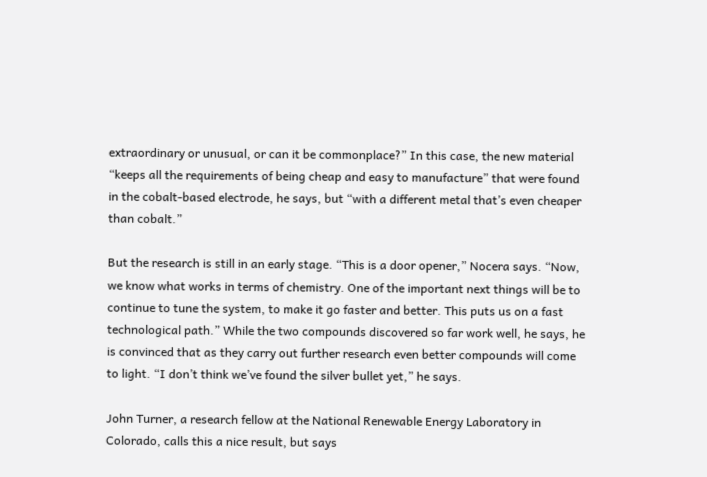extraordinary or unusual, or can it be commonplace?” In this case, the new material “keeps all the requirements of being cheap and easy to manufacture” that were found in the cobalt-based electrode, he says, but “with a different metal that’s even cheaper than cobalt.”

But the research is still in an early stage. “This is a door opener,” Nocera says. “Now, we know what works in terms of chemistry. One of the important next things will be to continue to tune the system, to make it go faster and better. This puts us on a fast technological path.” While the two compounds discovered so far work well, he says, he is convinced that as they carry out further research even better compounds will come to light. “I don’t think we’ve found the silver bullet yet,” he says.

John Turner, a research fellow at the National Renewable Energy Laboratory in Colorado, calls this a nice result, but says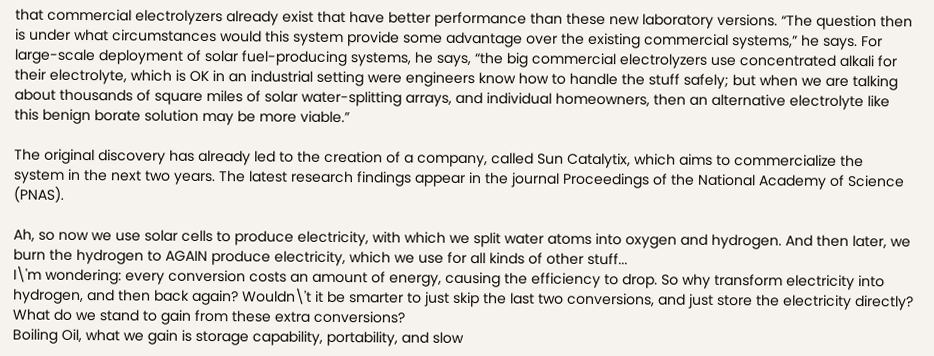that commercial electrolyzers already exist that have better performance than these new laboratory versions. “The question then is under what circumstances would this system provide some advantage over the existing commercial systems,” he says. For large-scale deployment of solar fuel-producing systems, he says, “the big commercial electrolyzers use concentrated alkali for their electrolyte, which is OK in an industrial setting were engineers know how to handle the stuff safely; but when we are talking about thousands of square miles of solar water-splitting arrays, and individual homeowners, then an alternative electrolyte like this benign borate solution may be more viable.”

The original discovery has already led to the creation of a company, called Sun Catalytix, which aims to commercialize the system in the next two years. The latest research findings appear in the journal Proceedings of the National Academy of Science (PNAS).

Ah, so now we use solar cells to produce electricity, with which we split water atoms into oxygen and hydrogen. And then later, we burn the hydrogen to AGAIN produce electricity, which we use for all kinds of other stuff...
I\'m wondering: every conversion costs an amount of energy, causing the efficiency to drop. So why transform electricity into hydrogen, and then back again? Wouldn\'t it be smarter to just skip the last two conversions, and just store the electricity directly? What do we stand to gain from these extra conversions?
Boiling Oil, what we gain is storage capability, portability, and slow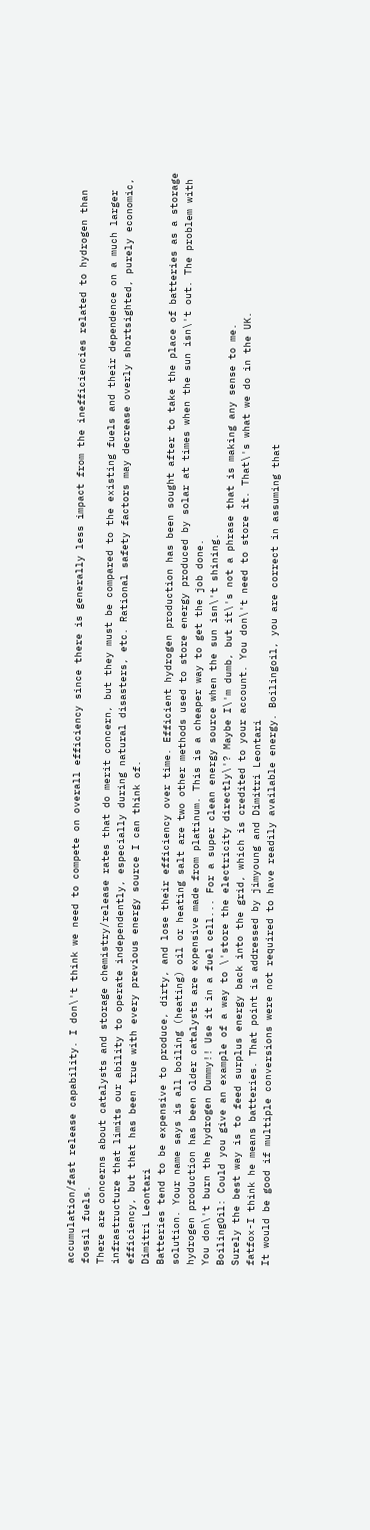accumulation/fast release capability. I don\'t think we need to compete on overall efficiency since there is generally less impact from the inefficiencies related to hydrogen than fossil fuels.
There are concerns about catalysts and storage chemistry/release rates that do merit concern, but they must be compared to the existing fuels and their dependence on a much larger infrastructure that limits our ability to operate independently, especially during natural disasters, etc. Rational safety factors may decrease overly shortsighted, purely economic, efficiency, but that has been true with every previous energy source I can think of.
Dimitri Leontari
Batteries tend to be expensive to produce, dirty, and lose their efficiency over time. Efficient hydrogen production has been sought after to take the place of batteries as a storage solution. Your name says is all boiling (heating) oil or heating salt are two other methods used to store energy produced by solar at times when the sun isn\'t out. The problem with hydrogen production has been older catalysts are expensive made from platinum. This is a cheaper way to get the job done.
You don\'t burn the hydrogen Dummy!! Use it in a fuel cell... For a super clean energy source when the sun isn\'t shining.
BoilingOil: Could you give an example of a way to \'store the electricity directly\'? Maybe I\'m dumb, but it\'s not a phrase that is making any sense to me.
Surely the best way is to feed surplus energy back into the grid, which is credited to your account. You don\'t need to store it. That\'s what we do in the UK.
fatfox-I think he means batteries. That point is addressed by jimyoung and Dimitri Leontari
It would be good if multiple conversions were not required to have readily available energy. Boilingoil, you are correct in assuming that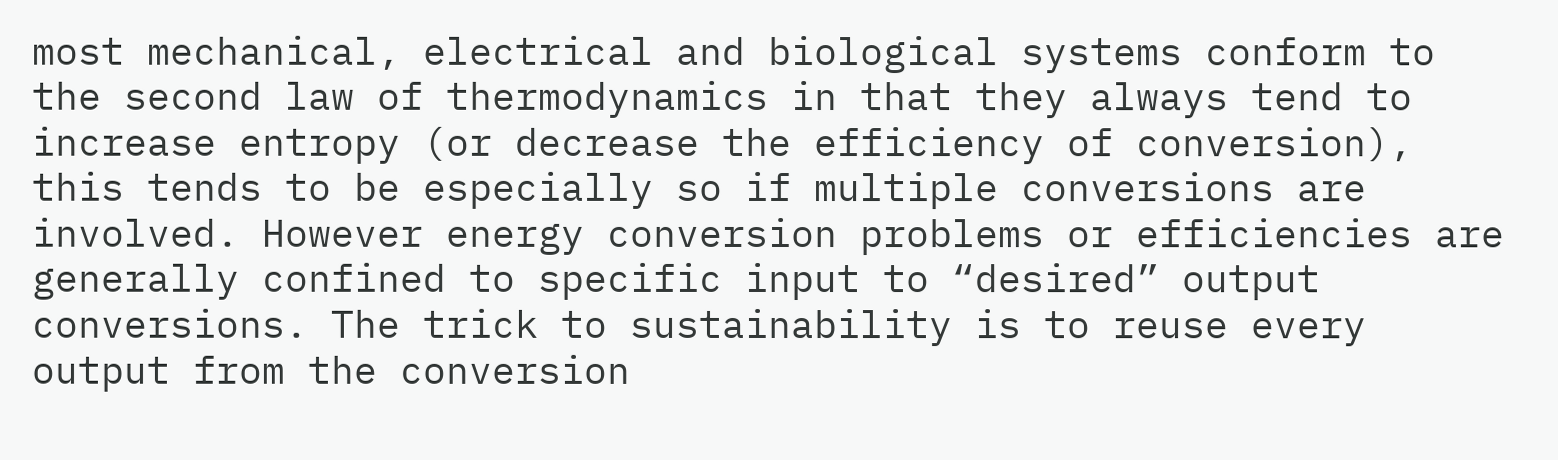most mechanical, electrical and biological systems conform to the second law of thermodynamics in that they always tend to increase entropy (or decrease the efficiency of conversion), this tends to be especially so if multiple conversions are involved. However energy conversion problems or efficiencies are generally confined to specific input to “desired” output conversions. The trick to sustainability is to reuse every output from the conversion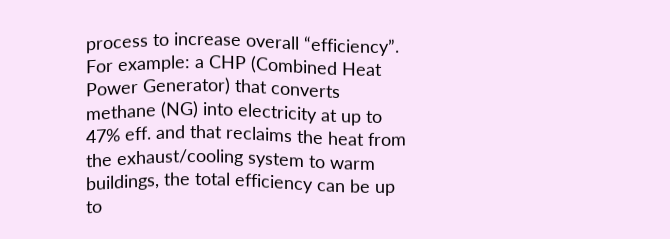process to increase overall “efficiency”. For example: a CHP (Combined Heat Power Generator) that converts methane (NG) into electricity at up to 47% eff. and that reclaims the heat from the exhaust/cooling system to warm buildings, the total efficiency can be up to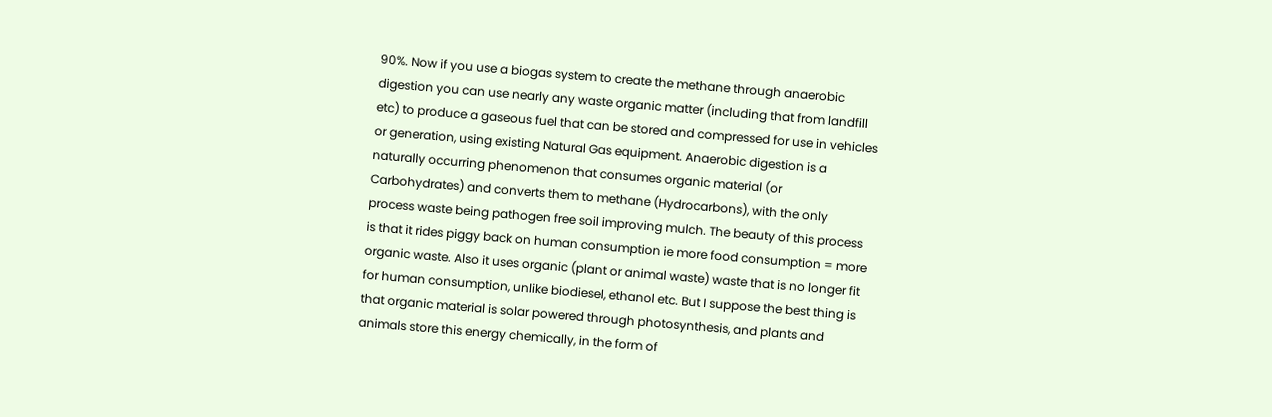90%. Now if you use a biogas system to create the methane through anaerobic digestion you can use nearly any waste organic matter (including that from landfill etc) to produce a gaseous fuel that can be stored and compressed for use in vehicles or generation, using existing Natural Gas equipment. Anaerobic digestion is a naturally occurring phenomenon that consumes organic material (or Carbohydrates) and converts them to methane (Hydrocarbons), with the only process waste being pathogen free soil improving mulch. The beauty of this process is that it rides piggy back on human consumption ie more food consumption = more organic waste. Also it uses organic (plant or animal waste) waste that is no longer fit for human consumption, unlike biodiesel, ethanol etc. But I suppose the best thing is that organic material is solar powered through photosynthesis, and plants and animals store this energy chemically, in the form of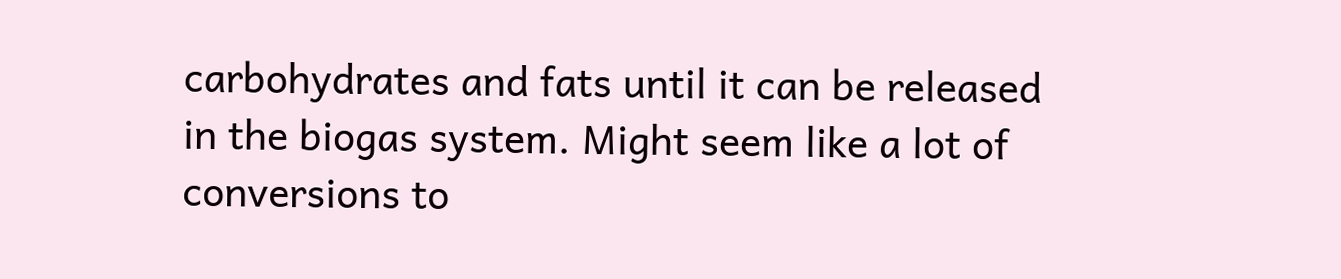carbohydrates and fats until it can be released in the biogas system. Might seem like a lot of conversions to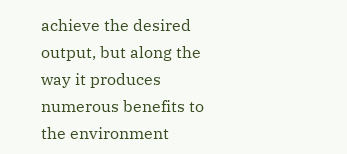achieve the desired output, but along the way it produces numerous benefits to the environment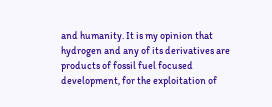and humanity. It is my opinion that hydrogen and any of its derivatives are products of fossil fuel focused development, for the exploitation of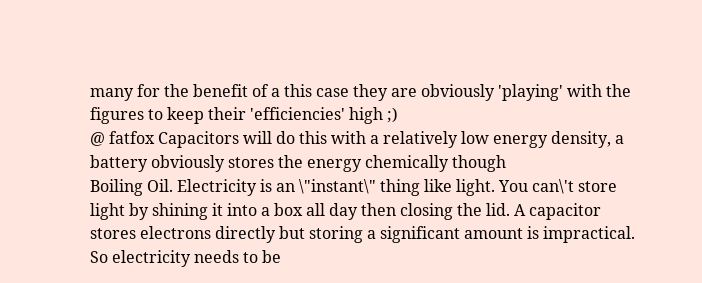many for the benefit of a this case they are obviously 'playing' with the figures to keep their 'efficiencies' high ;)
@ fatfox Capacitors will do this with a relatively low energy density, a battery obviously stores the energy chemically though
Boiling Oil. Electricity is an \"instant\" thing like light. You can\'t store light by shining it into a box all day then closing the lid. A capacitor stores electrons directly but storing a significant amount is impractical. So electricity needs to be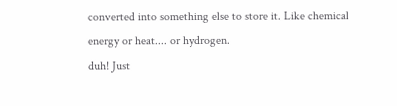converted into something else to store it. Like chemical energy or heat.... or hydrogen.
duh! Just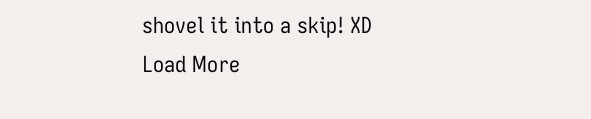shovel it into a skip! XD
Load More